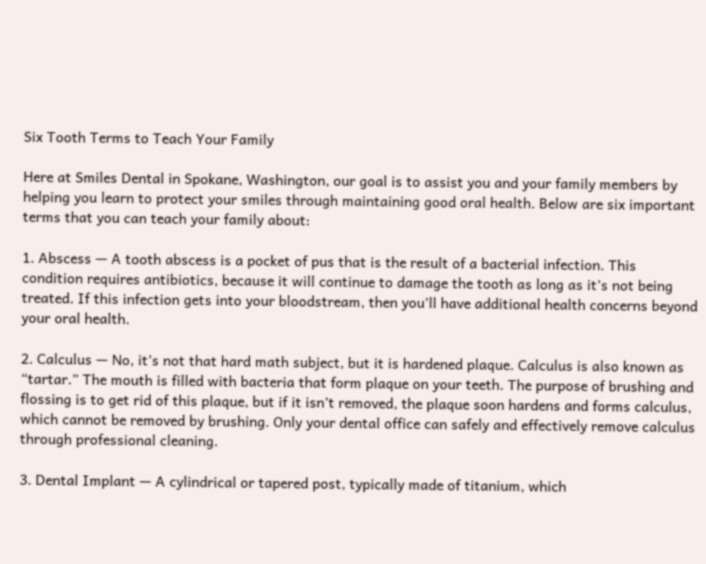Six Tooth Terms to Teach Your Family

Here at Smiles Dental in Spokane, Washington, our goal is to assist you and your family members by helping you learn to protect your smiles through maintaining good oral health. Below are six important terms that you can teach your family about:

1. Abscess — A tooth abscess is a pocket of pus that is the result of a bacterial infection. This condition requires antibiotics, because it will continue to damage the tooth as long as it’s not being treated. If this infection gets into your bloodstream, then you’ll have additional health concerns beyond your oral health.

2. Calculus — No, it’s not that hard math subject, but it is hardened plaque. Calculus is also known as “tartar.” The mouth is filled with bacteria that form plaque on your teeth. The purpose of brushing and flossing is to get rid of this plaque, but if it isn’t removed, the plaque soon hardens and forms calculus, which cannot be removed by brushing. Only your dental office can safely and effectively remove calculus through professional cleaning.

3. Dental Implant — A cylindrical or tapered post, typically made of titanium, which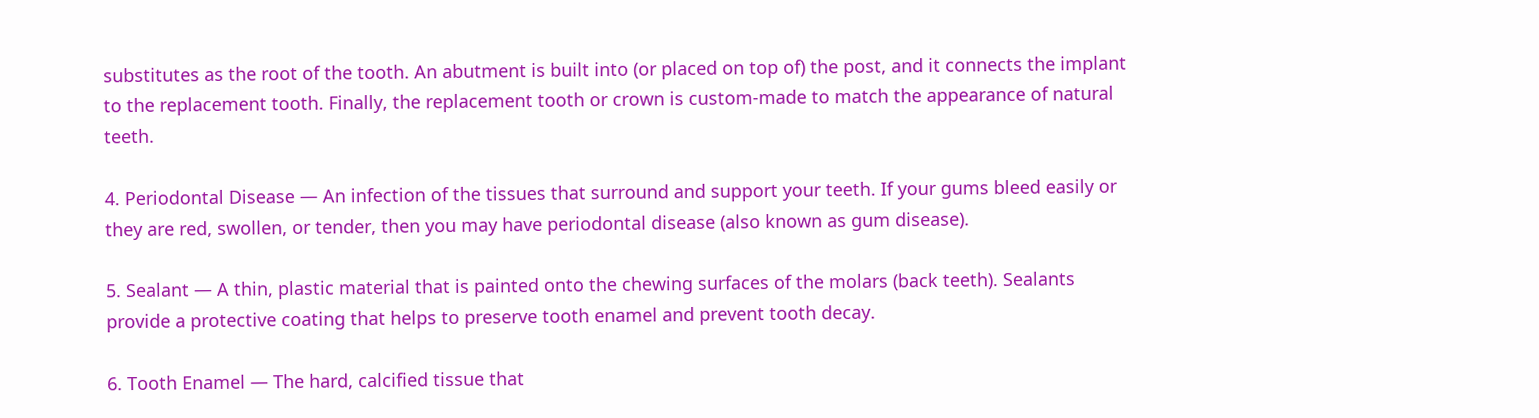substitutes as the root of the tooth. An abutment is built into (or placed on top of) the post, and it connects the implant to the replacement tooth. Finally, the replacement tooth or crown is custom-made to match the appearance of natural teeth.

4. Periodontal Disease — An infection of the tissues that surround and support your teeth. If your gums bleed easily or they are red, swollen, or tender, then you may have periodontal disease (also known as gum disease).

5. Sealant — A thin, plastic material that is painted onto the chewing surfaces of the molars (back teeth). Sealants provide a protective coating that helps to preserve tooth enamel and prevent tooth decay.

6. Tooth Enamel — The hard, calcified tissue that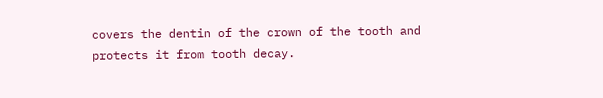covers the dentin of the crown of the tooth and protects it from tooth decay.